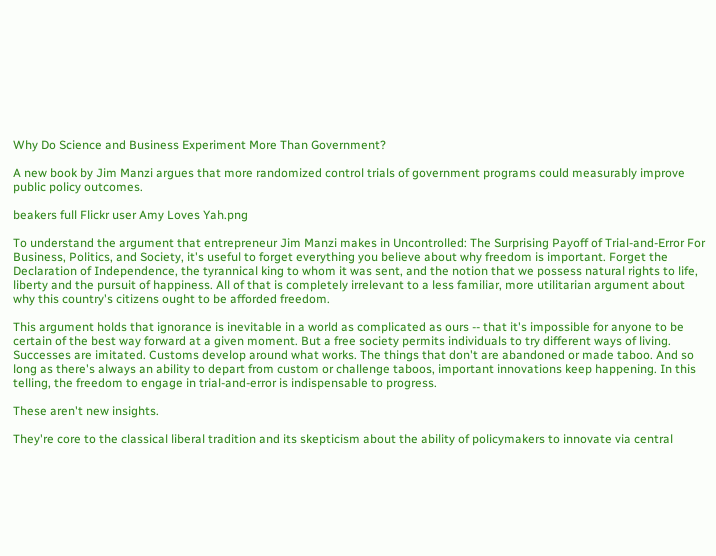Why Do Science and Business Experiment More Than Government?

A new book by Jim Manzi argues that more randomized control trials of government programs could measurably improve public policy outcomes.

beakers full Flickr user Amy Loves Yah.png

To understand the argument that entrepreneur Jim Manzi makes in Uncontrolled: The Surprising Payoff of Trial-and-Error For Business, Politics, and Society, it's useful to forget everything you believe about why freedom is important. Forget the Declaration of Independence, the tyrannical king to whom it was sent, and the notion that we possess natural rights to life, liberty and the pursuit of happiness. All of that is completely irrelevant to a less familiar, more utilitarian argument about why this country's citizens ought to be afforded freedom.

This argument holds that ignorance is inevitable in a world as complicated as ours -- that it's impossible for anyone to be certain of the best way forward at a given moment. But a free society permits individuals to try different ways of living. Successes are imitated. Customs develop around what works. The things that don't are abandoned or made taboo. And so long as there's always an ability to depart from custom or challenge taboos, important innovations keep happening. In this telling, the freedom to engage in trial-and-error is indispensable to progress.

These aren't new insights.

They're core to the classical liberal tradition and its skepticism about the ability of policymakers to innovate via central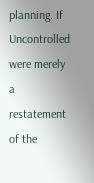planning. If Uncontrolled were merely a restatement of the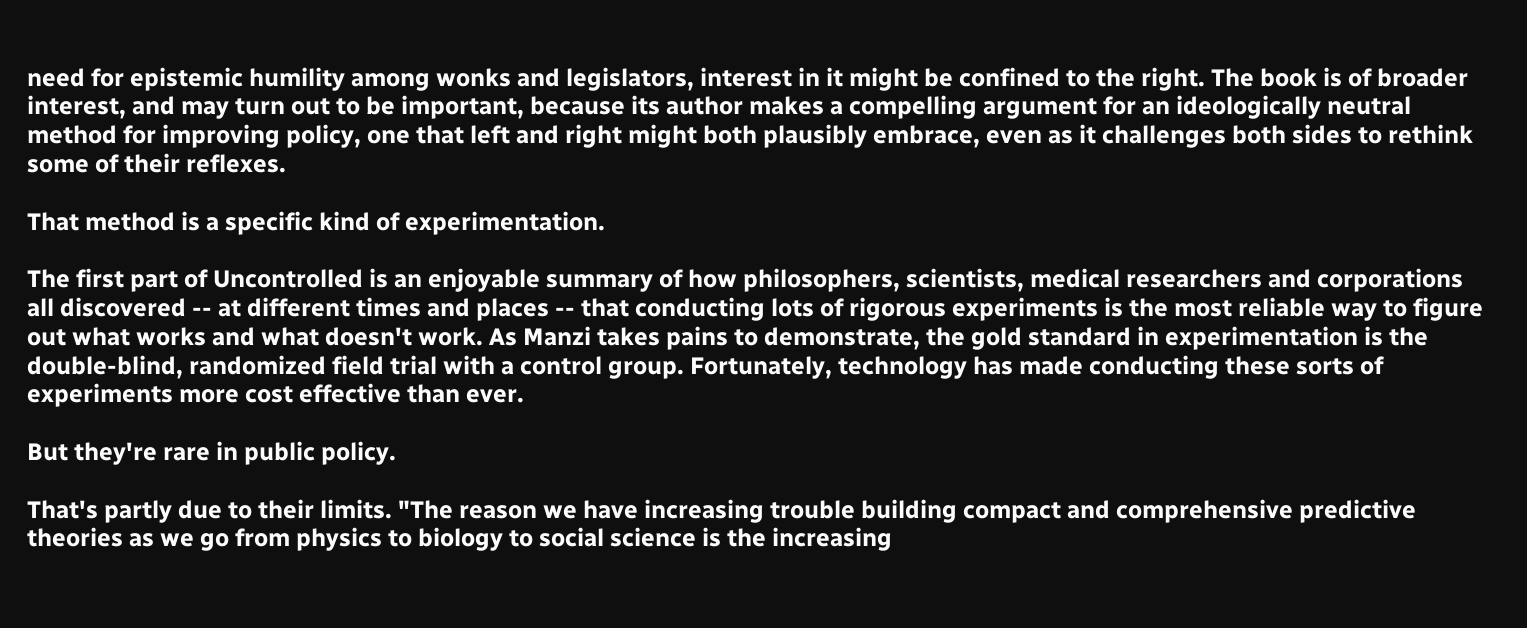need for epistemic humility among wonks and legislators, interest in it might be confined to the right. The book is of broader interest, and may turn out to be important, because its author makes a compelling argument for an ideologically neutral method for improving policy, one that left and right might both plausibly embrace, even as it challenges both sides to rethink some of their reflexes.

That method is a specific kind of experimentation.

The first part of Uncontrolled is an enjoyable summary of how philosophers, scientists, medical researchers and corporations all discovered -- at different times and places -- that conducting lots of rigorous experiments is the most reliable way to figure out what works and what doesn't work. As Manzi takes pains to demonstrate, the gold standard in experimentation is the double-blind, randomized field trial with a control group. Fortunately, technology has made conducting these sorts of experiments more cost effective than ever.

But they're rare in public policy.

That's partly due to their limits. "The reason we have increasing trouble building compact and comprehensive predictive theories as we go from physics to biology to social science is the increasing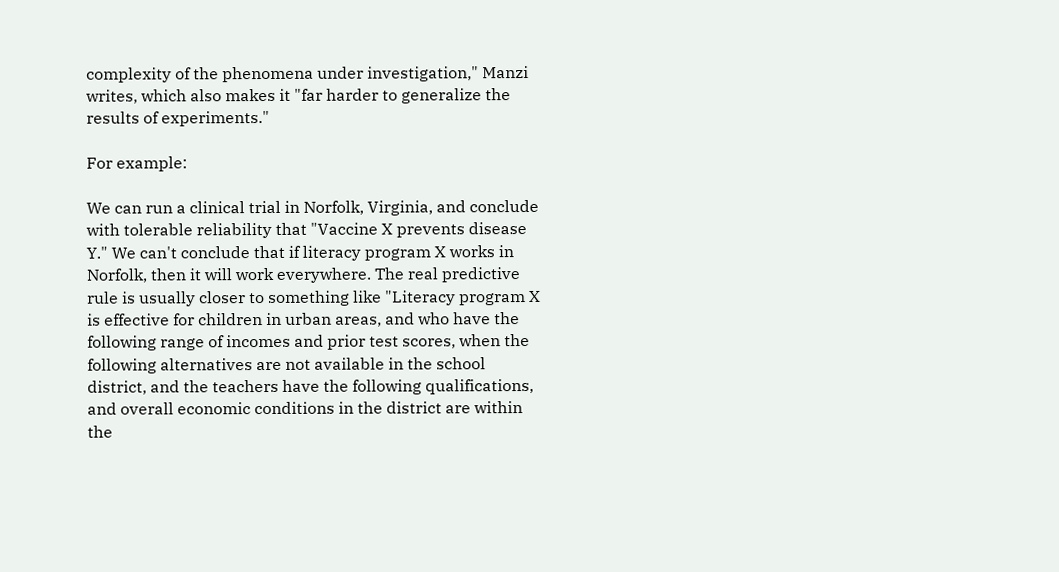complexity of the phenomena under investigation," Manzi writes, which also makes it "far harder to generalize the results of experiments."

For example:

We can run a clinical trial in Norfolk, Virginia, and conclude with tolerable reliability that "Vaccine X prevents disease Y." We can't conclude that if literacy program X works in Norfolk, then it will work everywhere. The real predictive rule is usually closer to something like "Literacy program X is effective for children in urban areas, and who have the following range of incomes and prior test scores, when the following alternatives are not available in the school district, and the teachers have the following qualifications, and overall economic conditions in the district are within the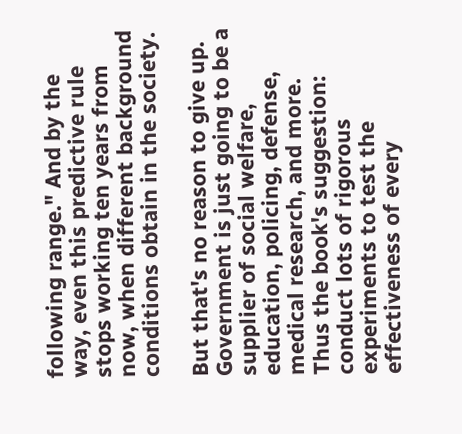following range." And by the way, even this predictive rule stops working ten years from now, when different background conditions obtain in the society.

But that's no reason to give up. Government is just going to be a supplier of social welfare, education, policing, defense, medical research, and more. Thus the book's suggestion: conduct lots of rigorous experiments to test the effectiveness of every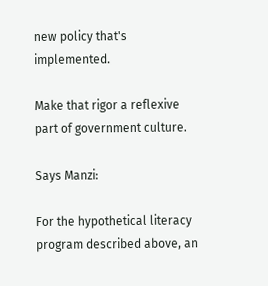new policy that's implemented.

Make that rigor a reflexive part of government culture.

Says Manzi:

For the hypothetical literacy program described above, an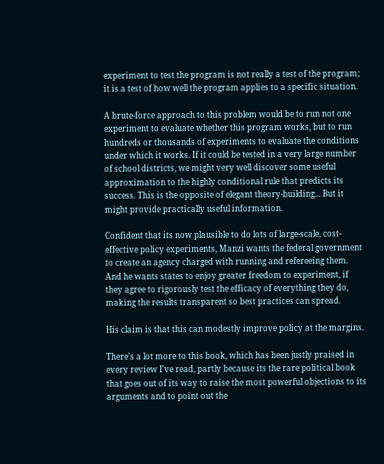experiment to test the program is not really a test of the program; it is a test of how well the program applies to a specific situation.

A brute-force approach to this problem would be to run not one experiment to evaluate whether this program works, but to run hundreds or thousands of experiments to evaluate the conditions under which it works. If it could be tested in a very large number of school districts, we might very well discover some useful approximation to the highly conditional rule that predicts its success. This is the opposite of elegant theory-building... But it might provide practically useful information.

Confident that its now plausible to do lots of large-scale, cost-effective policy experiments, Manzi wants the federal government to create an agency charged with running and refereeing them. And he wants states to enjoy greater freedom to experiment, if they agree to rigorously test the efficacy of everything they do, making the results transparent so best practices can spread.

His claim is that this can modestly improve policy at the margins.

There's a lot more to this book, which has been justly praised in every review I've read, partly because its the rare political book that goes out of its way to raise the most powerful objections to its arguments and to point out the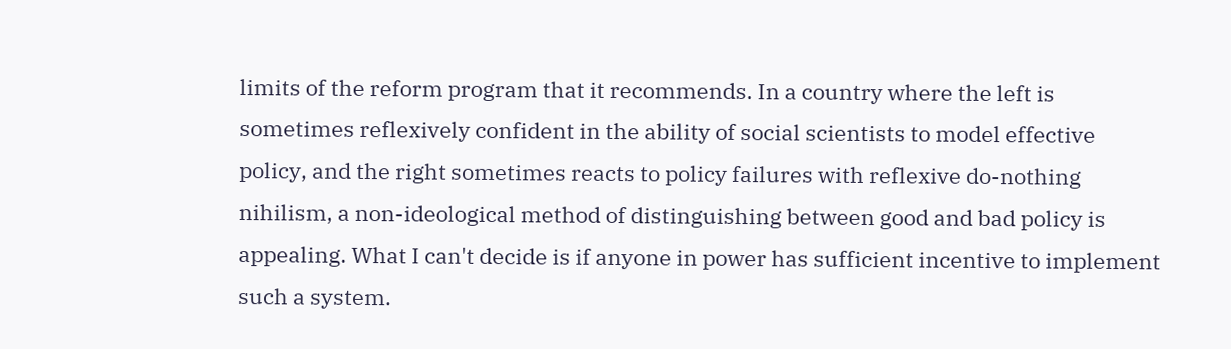limits of the reform program that it recommends. In a country where the left is sometimes reflexively confident in the ability of social scientists to model effective policy, and the right sometimes reacts to policy failures with reflexive do-nothing nihilism, a non-ideological method of distinguishing between good and bad policy is appealing. What I can't decide is if anyone in power has sufficient incentive to implement such a system.